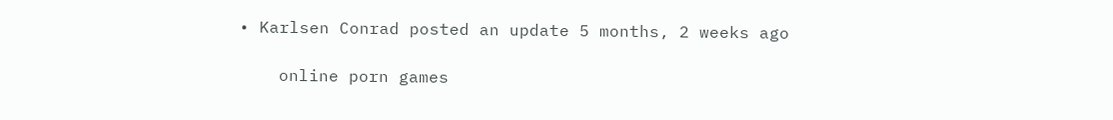• Karlsen Conrad posted an update 5 months, 2 weeks ago

    online porn games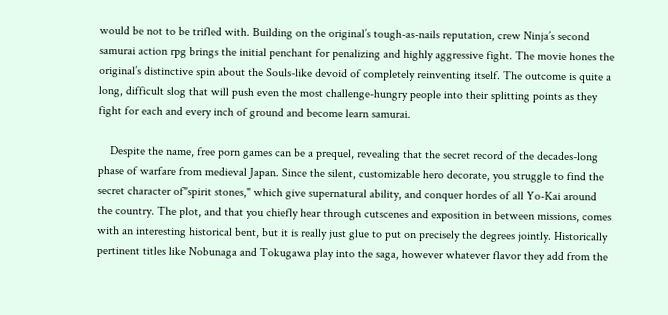would be not to be trifled with. Building on the original’s tough-as-nails reputation, crew Ninja’s second samurai action rpg brings the initial penchant for penalizing and highly aggressive fight. The movie hones the original’s distinctive spin about the Souls-like devoid of completely reinventing itself. The outcome is quite a long, difficult slog that will push even the most challenge-hungry people into their splitting points as they fight for each and every inch of ground and become learn samurai.

    Despite the name, free porn games can be a prequel, revealing that the secret record of the decades-long phase of warfare from medieval Japan. Since the silent, customizable hero decorate, you struggle to find the secret character of"spirit stones," which give supernatural ability, and conquer hordes of all Yo-Kai around the country. The plot, and that you chiefly hear through cutscenes and exposition in between missions, comes with an interesting historical bent, but it is really just glue to put on precisely the degrees jointly. Historically pertinent titles like Nobunaga and Tokugawa play into the saga, however whatever flavor they add from the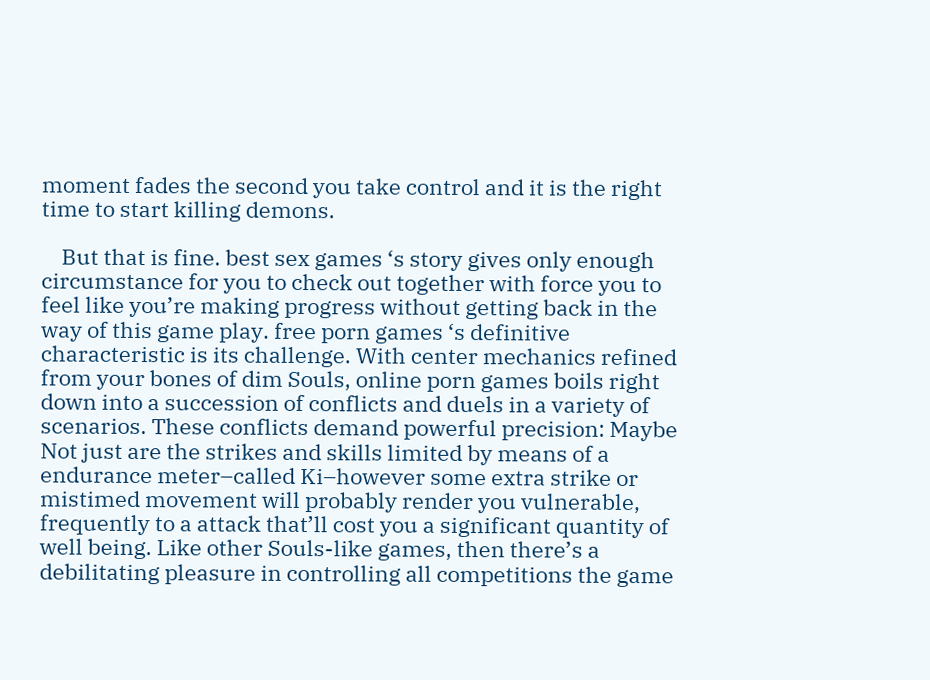moment fades the second you take control and it is the right time to start killing demons.

    But that is fine. best sex games ‘s story gives only enough circumstance for you to check out together with force you to feel like you’re making progress without getting back in the way of this game play. free porn games ‘s definitive characteristic is its challenge. With center mechanics refined from your bones of dim Souls, online porn games boils right down into a succession of conflicts and duels in a variety of scenarios. These conflicts demand powerful precision: Maybe Not just are the strikes and skills limited by means of a endurance meter–called Ki–however some extra strike or mistimed movement will probably render you vulnerable, frequently to a attack that’ll cost you a significant quantity of well being. Like other Souls-like games, then there’s a debilitating pleasure in controlling all competitions the game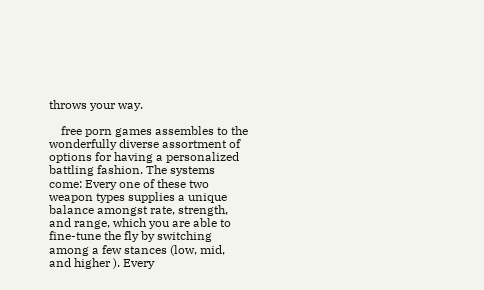throws your way.

    free porn games assembles to the wonderfully diverse assortment of options for having a personalized battling fashion. The systems come: Every one of these two weapon types supplies a unique balance amongst rate, strength, and range, which you are able to fine-tune the fly by switching among a few stances (low, mid, and higher ). Every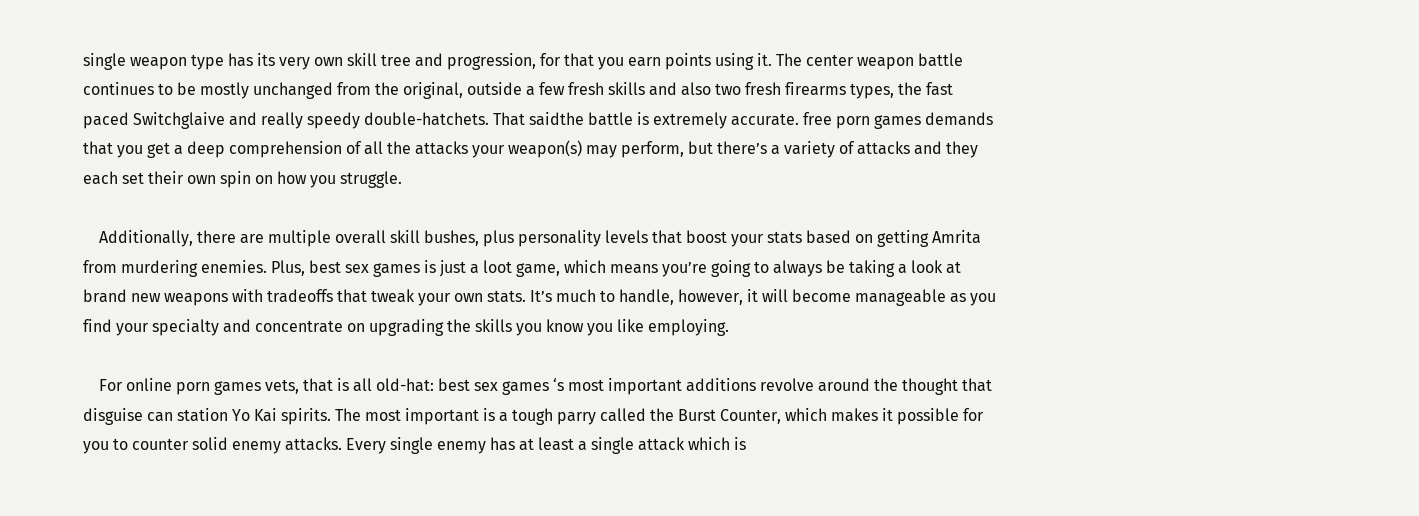single weapon type has its very own skill tree and progression, for that you earn points using it. The center weapon battle continues to be mostly unchanged from the original, outside a few fresh skills and also two fresh firearms types, the fast paced Switchglaive and really speedy double-hatchets. That saidthe battle is extremely accurate. free porn games demands that you get a deep comprehension of all the attacks your weapon(s) may perform, but there’s a variety of attacks and they each set their own spin on how you struggle.

    Additionally, there are multiple overall skill bushes, plus personality levels that boost your stats based on getting Amrita from murdering enemies. Plus, best sex games is just a loot game, which means you’re going to always be taking a look at brand new weapons with tradeoffs that tweak your own stats. It’s much to handle, however, it will become manageable as you find your specialty and concentrate on upgrading the skills you know you like employing.

    For online porn games vets, that is all old-hat: best sex games ‘s most important additions revolve around the thought that disguise can station Yo Kai spirits. The most important is a tough parry called the Burst Counter, which makes it possible for you to counter solid enemy attacks. Every single enemy has at least a single attack which is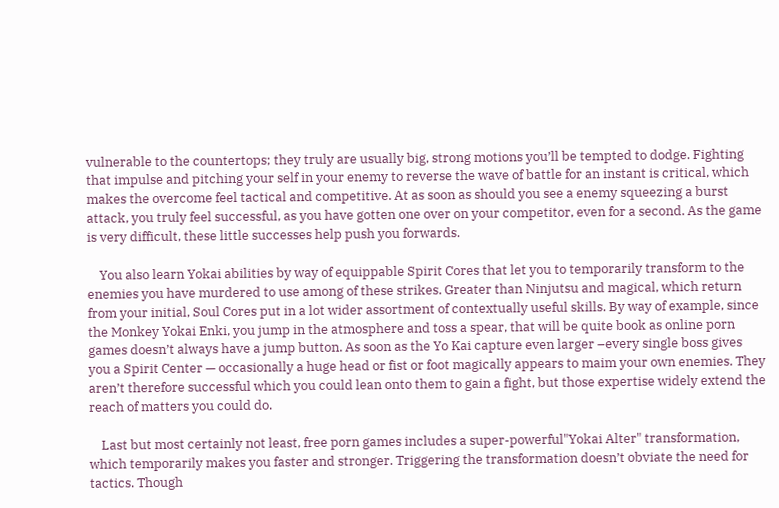vulnerable to the countertops; they truly are usually big, strong motions you’ll be tempted to dodge. Fighting that impulse and pitching your self in your enemy to reverse the wave of battle for an instant is critical, which makes the overcome feel tactical and competitive. At as soon as should you see a enemy squeezing a burst attack, you truly feel successful, as you have gotten one over on your competitor, even for a second. As the game is very difficult, these little successes help push you forwards.

    You also learn Yokai abilities by way of equippable Spirit Cores that let you to temporarily transform to the enemies you have murdered to use among of these strikes. Greater than Ninjutsu and magical, which return from your initial, Soul Cores put in a lot wider assortment of contextually useful skills. By way of example, since the Monkey Yokai Enki, you jump in the atmosphere and toss a spear, that will be quite book as online porn games doesn’t always have a jump button. As soon as the Yo Kai capture even larger –every single boss gives you a Spirit Center — occasionally a huge head or fist or foot magically appears to maim your own enemies. They aren’t therefore successful which you could lean onto them to gain a fight, but those expertise widely extend the reach of matters you could do.

    Last but most certainly not least, free porn games includes a super-powerful"Yokai Alter" transformation, which temporarily makes you faster and stronger. Triggering the transformation doesn’t obviate the need for tactics. Though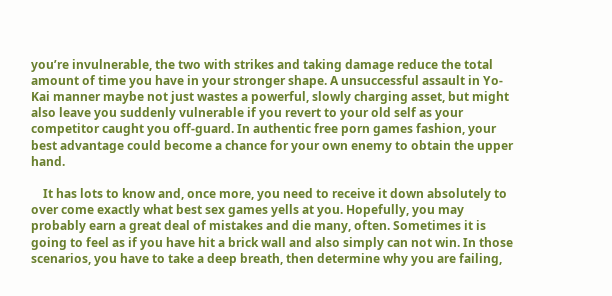you’re invulnerable, the two with strikes and taking damage reduce the total amount of time you have in your stronger shape. A unsuccessful assault in Yo-Kai manner maybe not just wastes a powerful, slowly charging asset, but might also leave you suddenly vulnerable if you revert to your old self as your competitor caught you off-guard. In authentic free porn games fashion, your best advantage could become a chance for your own enemy to obtain the upper hand.

    It has lots to know and, once more, you need to receive it down absolutely to over come exactly what best sex games yells at you. Hopefully, you may probably earn a great deal of mistakes and die many, often. Sometimes it is going to feel as if you have hit a brick wall and also simply can not win. In those scenarios, you have to take a deep breath, then determine why you are failing,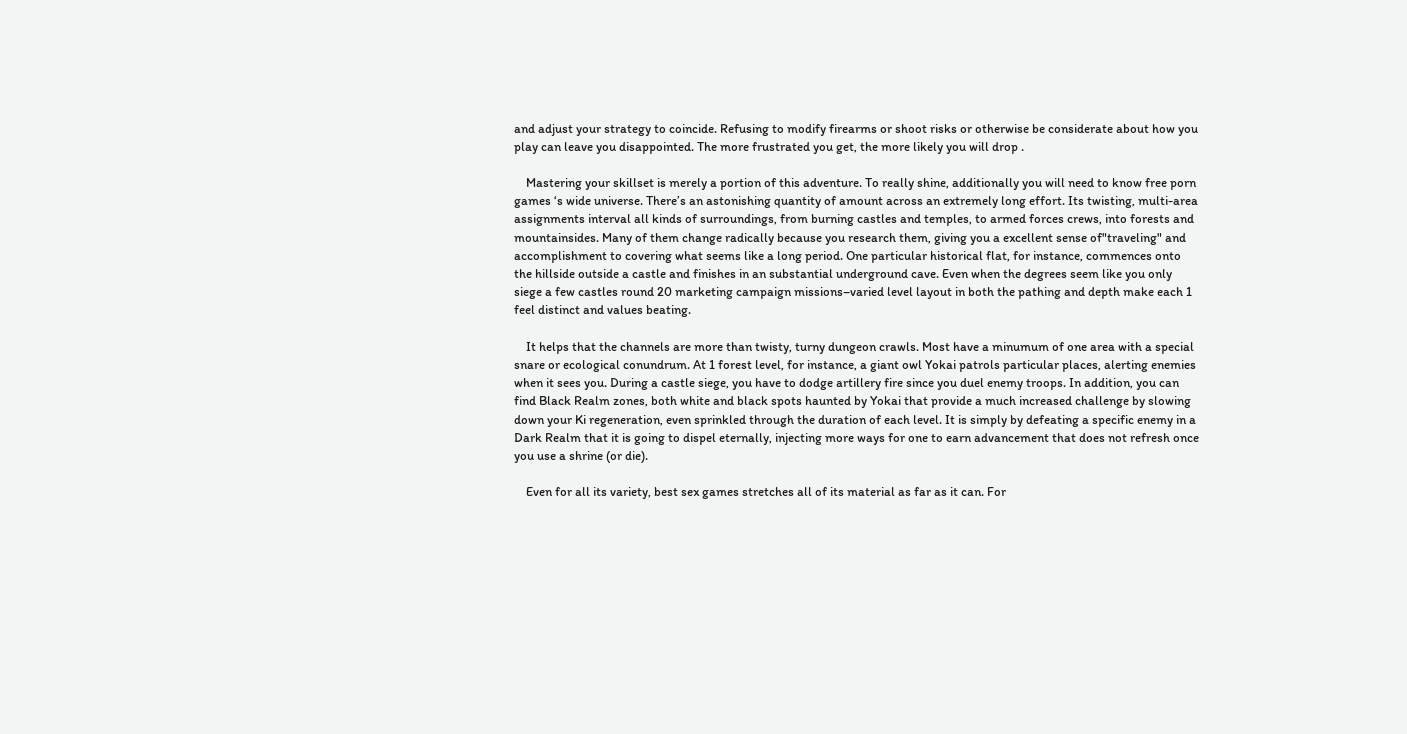and adjust your strategy to coincide. Refusing to modify firearms or shoot risks or otherwise be considerate about how you play can leave you disappointed. The more frustrated you get, the more likely you will drop .

    Mastering your skillset is merely a portion of this adventure. To really shine, additionally you will need to know free porn games ‘s wide universe. There’s an astonishing quantity of amount across an extremely long effort. Its twisting, multi-area assignments interval all kinds of surroundings, from burning castles and temples, to armed forces crews, into forests and mountainsides. Many of them change radically because you research them, giving you a excellent sense of"traveling" and accomplishment to covering what seems like a long period. One particular historical flat, for instance, commences onto the hillside outside a castle and finishes in an substantial underground cave. Even when the degrees seem like you only siege a few castles round 20 marketing campaign missions–varied level layout in both the pathing and depth make each 1 feel distinct and values beating.

    It helps that the channels are more than twisty, turny dungeon crawls. Most have a minumum of one area with a special snare or ecological conundrum. At 1 forest level, for instance, a giant owl Yokai patrols particular places, alerting enemies when it sees you. During a castle siege, you have to dodge artillery fire since you duel enemy troops. In addition, you can find Black Realm zones, both white and black spots haunted by Yokai that provide a much increased challenge by slowing down your Ki regeneration, even sprinkled through the duration of each level. It is simply by defeating a specific enemy in a Dark Realm that it is going to dispel eternally, injecting more ways for one to earn advancement that does not refresh once you use a shrine (or die).

    Even for all its variety, best sex games stretches all of its material as far as it can. For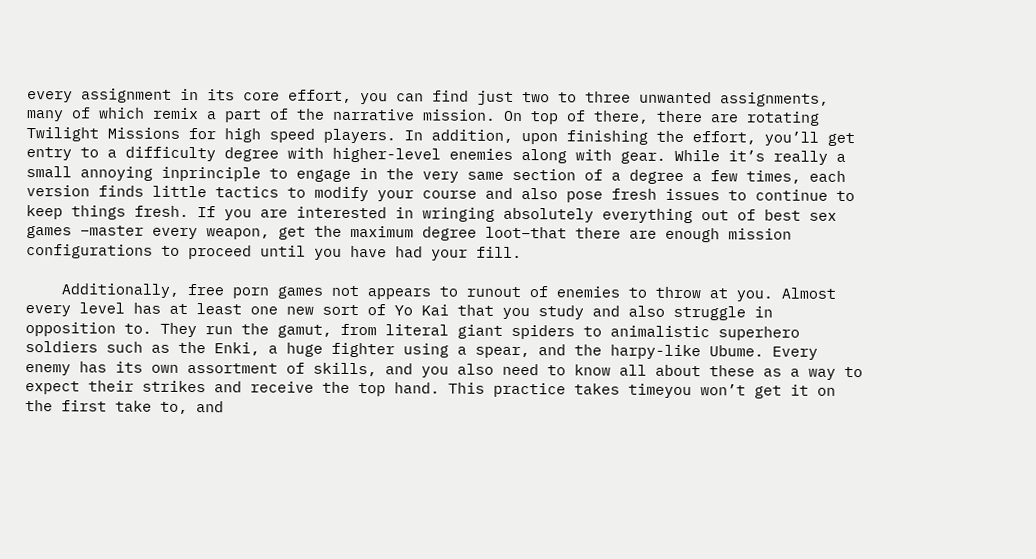every assignment in its core effort, you can find just two to three unwanted assignments, many of which remix a part of the narrative mission. On top of there, there are rotating Twilight Missions for high speed players. In addition, upon finishing the effort, you’ll get entry to a difficulty degree with higher-level enemies along with gear. While it’s really a small annoying inprinciple to engage in the very same section of a degree a few times, each version finds little tactics to modify your course and also pose fresh issues to continue to keep things fresh. If you are interested in wringing absolutely everything out of best sex games –master every weapon, get the maximum degree loot–that there are enough mission configurations to proceed until you have had your fill.

    Additionally, free porn games not appears to runout of enemies to throw at you. Almost every level has at least one new sort of Yo Kai that you study and also struggle in opposition to. They run the gamut, from literal giant spiders to animalistic superhero soldiers such as the Enki, a huge fighter using a spear, and the harpy-like Ubume. Every enemy has its own assortment of skills, and you also need to know all about these as a way to expect their strikes and receive the top hand. This practice takes timeyou won’t get it on the first take to, and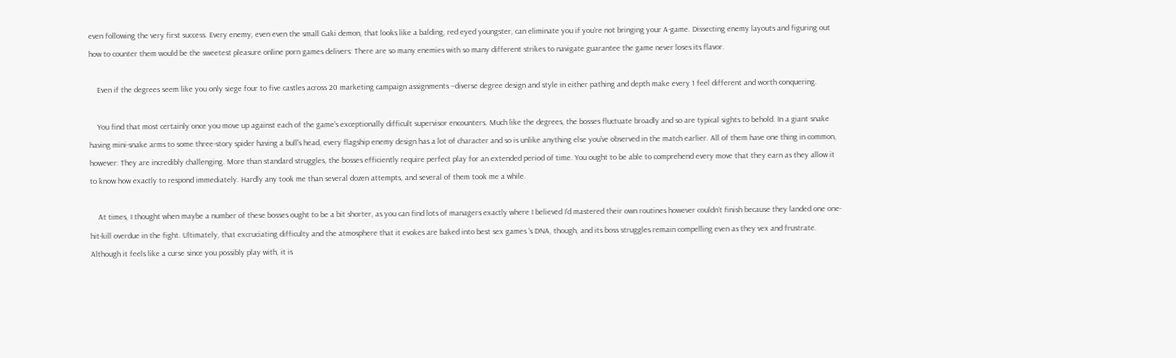even following the very first success. Every enemy, even even the small Gaki demon, that looks like a balding, red eyed youngster, can eliminate you if you’re not bringing your A-game. Dissecting enemy layouts and figuring out how to counter them would be the sweetest pleasure online porn games delivers: There are so many enemies with so many different strikes to navigate guarantee the game never loses its flavor.

    Even if the degrees seem like you only siege four to five castles across 20 marketing campaign assignments –diverse degree design and style in either pathing and depth make every 1 feel different and worth conquering.

    You find that most certainly once you move up against each of the game’s exceptionally difficult supervisor encounters. Much like the degrees, the bosses fluctuate broadly and so are typical sights to behold. In a giant snake having mini-snake arms to some three-story spider having a bull’s head, every flagship enemy design has a lot of character and so is unlike anything else you’ve observed in the match earlier. All of them have one thing in common, however: They are incredibly challenging. More than standard struggles, the bosses efficiently require perfect play for an extended period of time. You ought to be able to comprehend every move that they earn as they allow it to know how exactly to respond immediately. Hardly any took me than several dozen attempts, and several of them took me a while.

    At times, I thought when maybe a number of these bosses ought to be a bit shorter, as you can find lots of managers exactly where I believed I’d mastered their own routines however couldn’t finish because they landed one one-hit-kill overdue in the fight. Ultimately, that excruciating difficulty and the atmosphere that it evokes are baked into best sex games ‘s DNA, though, and its boss struggles remain compelling even as they vex and frustrate. Although it feels like a curse since you possibly play with, it is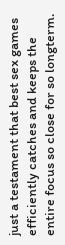just a testament that best sex games efficiently catches and keeps the entire focus so close for so longterm.